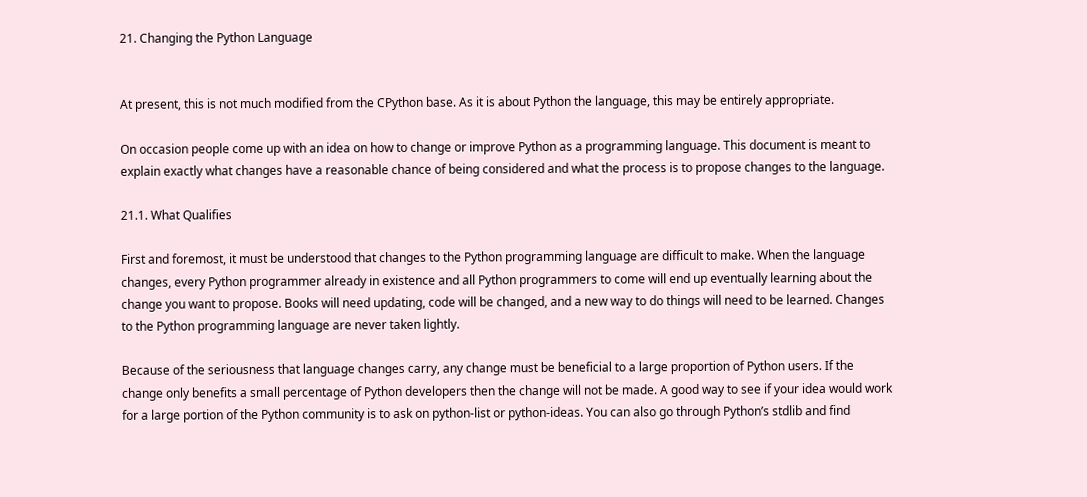21. Changing the Python Language


At present, this is not much modified from the CPython base. As it is about Python the language, this may be entirely appropriate.

On occasion people come up with an idea on how to change or improve Python as a programming language. This document is meant to explain exactly what changes have a reasonable chance of being considered and what the process is to propose changes to the language.

21.1. What Qualifies

First and foremost, it must be understood that changes to the Python programming language are difficult to make. When the language changes, every Python programmer already in existence and all Python programmers to come will end up eventually learning about the change you want to propose. Books will need updating, code will be changed, and a new way to do things will need to be learned. Changes to the Python programming language are never taken lightly.

Because of the seriousness that language changes carry, any change must be beneficial to a large proportion of Python users. If the change only benefits a small percentage of Python developers then the change will not be made. A good way to see if your idea would work for a large portion of the Python community is to ask on python-list or python-ideas. You can also go through Python’s stdlib and find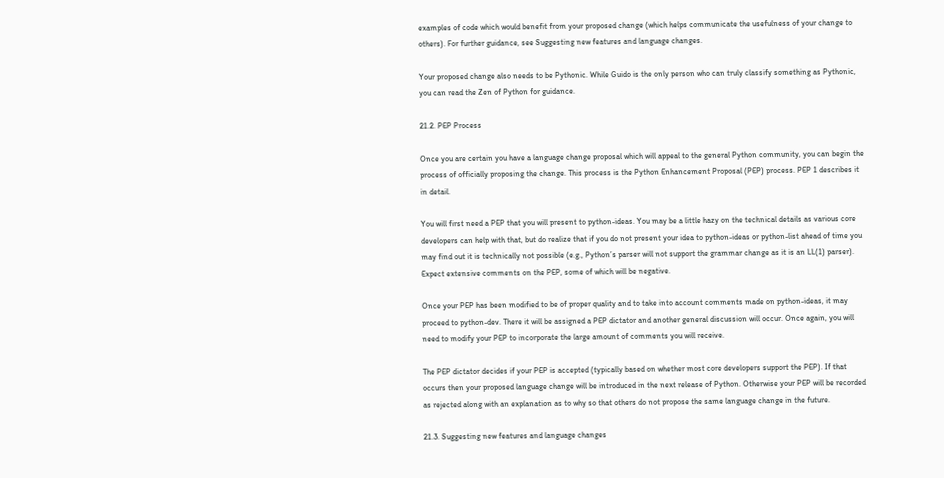examples of code which would benefit from your proposed change (which helps communicate the usefulness of your change to others). For further guidance, see Suggesting new features and language changes.

Your proposed change also needs to be Pythonic. While Guido is the only person who can truly classify something as Pythonic, you can read the Zen of Python for guidance.

21.2. PEP Process

Once you are certain you have a language change proposal which will appeal to the general Python community, you can begin the process of officially proposing the change. This process is the Python Enhancement Proposal (PEP) process. PEP 1 describes it in detail.

You will first need a PEP that you will present to python-ideas. You may be a little hazy on the technical details as various core developers can help with that, but do realize that if you do not present your idea to python-ideas or python-list ahead of time you may find out it is technically not possible (e.g., Python’s parser will not support the grammar change as it is an LL(1) parser). Expect extensive comments on the PEP, some of which will be negative.

Once your PEP has been modified to be of proper quality and to take into account comments made on python-ideas, it may proceed to python-dev. There it will be assigned a PEP dictator and another general discussion will occur. Once again, you will need to modify your PEP to incorporate the large amount of comments you will receive.

The PEP dictator decides if your PEP is accepted (typically based on whether most core developers support the PEP). If that occurs then your proposed language change will be introduced in the next release of Python. Otherwise your PEP will be recorded as rejected along with an explanation as to why so that others do not propose the same language change in the future.

21.3. Suggesting new features and language changes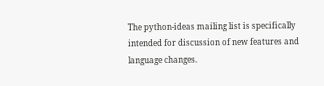The python-ideas mailing list is specifically intended for discussion of new features and language changes.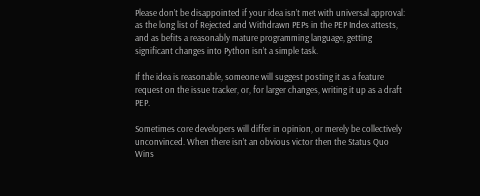Please don’t be disappointed if your idea isn’t met with universal approval: as the long list of Rejected and Withdrawn PEPs in the PEP Index attests, and as befits a reasonably mature programming language, getting significant changes into Python isn’t a simple task.

If the idea is reasonable, someone will suggest posting it as a feature request on the issue tracker, or, for larger changes, writing it up as a draft PEP.

Sometimes core developers will differ in opinion, or merely be collectively unconvinced. When there isn’t an obvious victor then the Status Quo Wins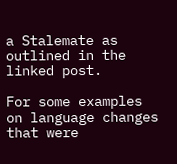a Stalemate as outlined in the linked post.

For some examples on language changes that were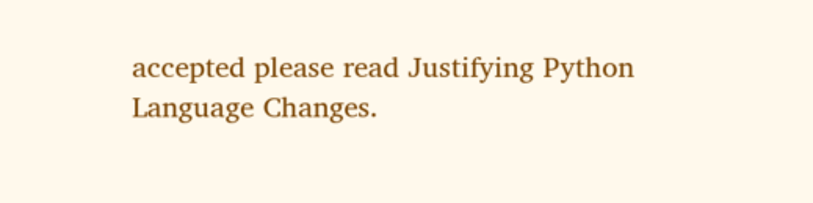accepted please read Justifying Python Language Changes.